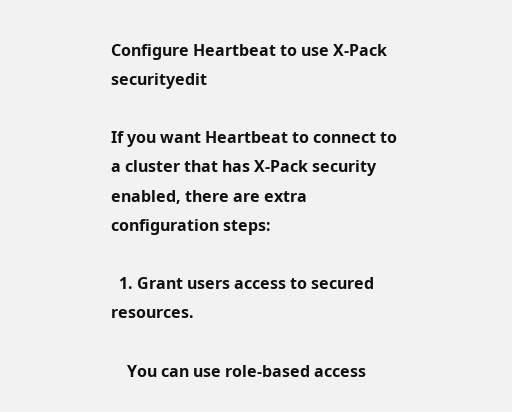Configure Heartbeat to use X-Pack securityedit

If you want Heartbeat to connect to a cluster that has X-Pack security enabled, there are extra configuration steps:

  1. Grant users access to secured resources.

    You can use role-based access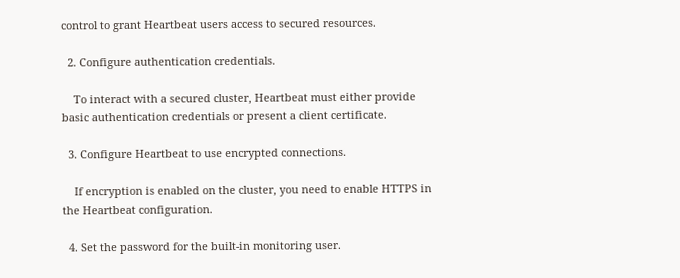control to grant Heartbeat users access to secured resources.

  2. Configure authentication credentials.

    To interact with a secured cluster, Heartbeat must either provide basic authentication credentials or present a client certificate.

  3. Configure Heartbeat to use encrypted connections.

    If encryption is enabled on the cluster, you need to enable HTTPS in the Heartbeat configuration.

  4. Set the password for the built-in monitoring user.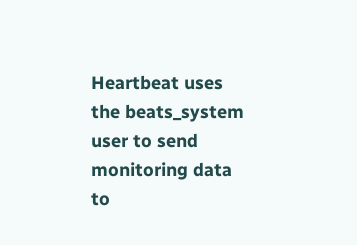Heartbeat uses the beats_system user to send monitoring data to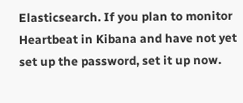Elasticsearch. If you plan to monitor Heartbeat in Kibana and have not yet set up the password, set it up now.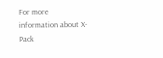For more information about X-Pack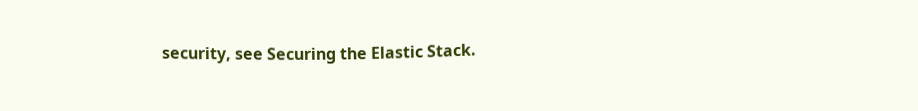security, see Securing the Elastic Stack.